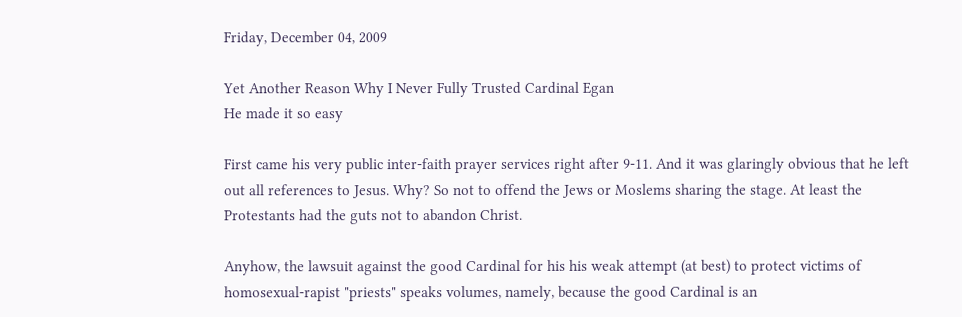Friday, December 04, 2009

Yet Another Reason Why I Never Fully Trusted Cardinal Egan
He made it so easy

First came his very public inter-faith prayer services right after 9-11. And it was glaringly obvious that he left out all references to Jesus. Why? So not to offend the Jews or Moslems sharing the stage. At least the Protestants had the guts not to abandon Christ.

Anyhow, the lawsuit against the good Cardinal for his his weak attempt (at best) to protect victims of homosexual-rapist "priests" speaks volumes, namely, because the good Cardinal is an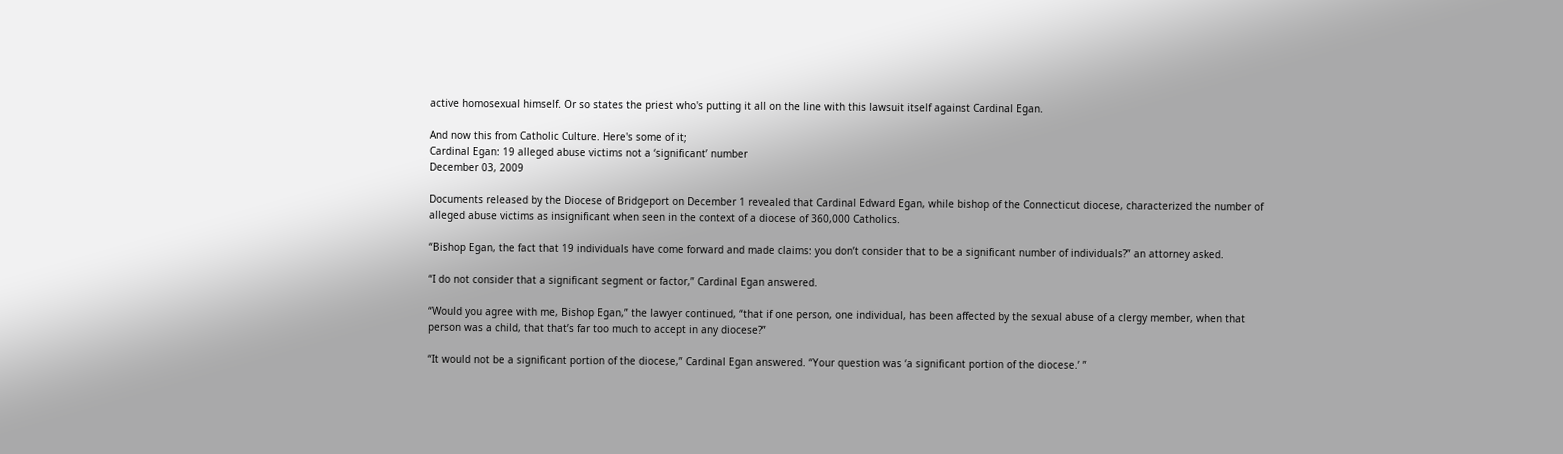active homosexual himself. Or so states the priest who's putting it all on the line with this lawsuit itself against Cardinal Egan.

And now this from Catholic Culture. Here's some of it;
Cardinal Egan: 19 alleged abuse victims not a ‘significant’ number
December 03, 2009

Documents released by the Diocese of Bridgeport on December 1 revealed that Cardinal Edward Egan, while bishop of the Connecticut diocese, characterized the number of alleged abuse victims as insignificant when seen in the context of a diocese of 360,000 Catholics.

“Bishop Egan, the fact that 19 individuals have come forward and made claims: you don’t consider that to be a significant number of individuals?” an attorney asked.

“I do not consider that a significant segment or factor,” Cardinal Egan answered.

“Would you agree with me, Bishop Egan,” the lawyer continued, “that if one person, one individual, has been affected by the sexual abuse of a clergy member, when that person was a child, that that’s far too much to accept in any diocese?”

“It would not be a significant portion of the diocese,” Cardinal Egan answered. “Your question was ‘a significant portion of the diocese.’ ”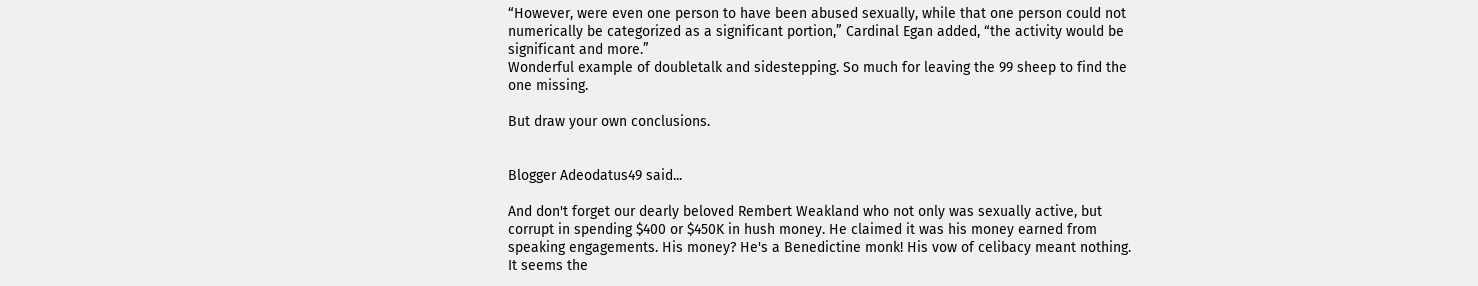“However, were even one person to have been abused sexually, while that one person could not numerically be categorized as a significant portion,” Cardinal Egan added, “the activity would be significant and more.”
Wonderful example of doubletalk and sidestepping. So much for leaving the 99 sheep to find the one missing.

But draw your own conclusions.


Blogger Adeodatus49 said...

And don't forget our dearly beloved Rembert Weakland who not only was sexually active, but corrupt in spending $400 or $450K in hush money. He claimed it was his money earned from speaking engagements. His money? He's a Benedictine monk! His vow of celibacy meant nothing. It seems the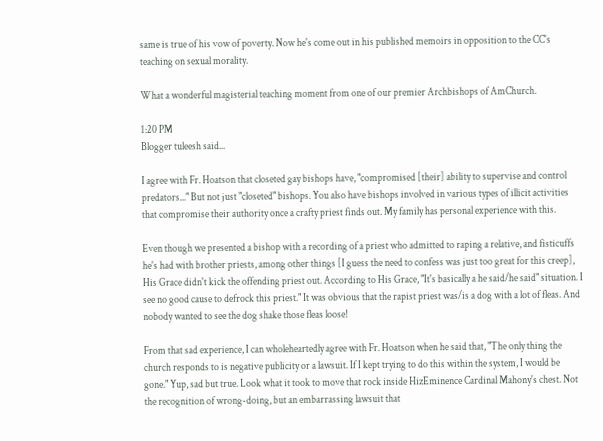same is true of his vow of poverty. Now he's come out in his published memoirs in opposition to the CC's teaching on sexual morality.

What a wonderful magisterial teaching moment from one of our premier Archbishops of AmChurch.

1:20 PM
Blogger tuleesh said...

I agree with Fr. Hoatson that closeted gay bishops have, "compromised [their] ability to supervise and control predators..." But not just "closeted" bishops. You also have bishops involved in various types of illicit activities that compromise their authority once a crafty priest finds out. My family has personal experience with this.

Even though we presented a bishop with a recording of a priest who admitted to raping a relative, and fisticuffs he's had with brother priests, among other things [I guess the need to confess was just too great for this creep], His Grace didn't kick the offending priest out. According to His Grace, "It's basically a he said/he said" situation. I see no good cause to defrock this priest." It was obvious that the rapist priest was/is a dog with a lot of fleas. And nobody wanted to see the dog shake those fleas loose!

From that sad experience, I can wholeheartedly agree with Fr. Hoatson when he said that, "The only thing the church responds to is negative publicity or a lawsuit. If I kept trying to do this within the system, I would be gone." Yup, sad but true. Look what it took to move that rock inside HizEminence Cardinal Mahony's chest. Not the recognition of wrong-doing, but an embarrassing lawsuit that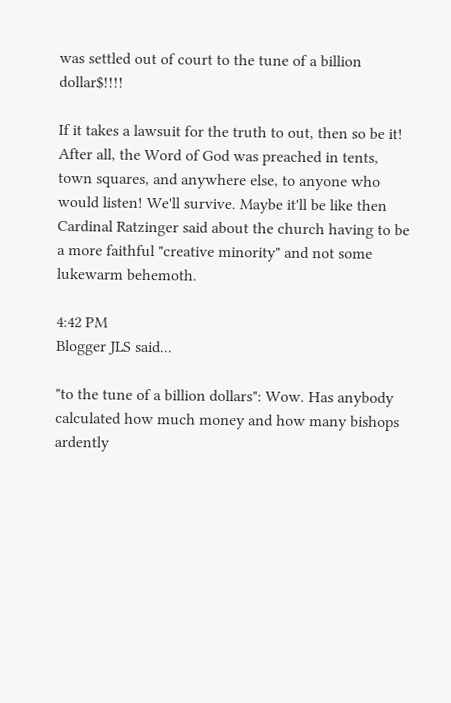was settled out of court to the tune of a billion dollar$!!!!

If it takes a lawsuit for the truth to out, then so be it! After all, the Word of God was preached in tents, town squares, and anywhere else, to anyone who would listen! We'll survive. Maybe it'll be like then Cardinal Ratzinger said about the church having to be a more faithful "creative minority" and not some lukewarm behemoth.

4:42 PM
Blogger JLS said...

"to the tune of a billion dollars": Wow. Has anybody calculated how much money and how many bishops ardently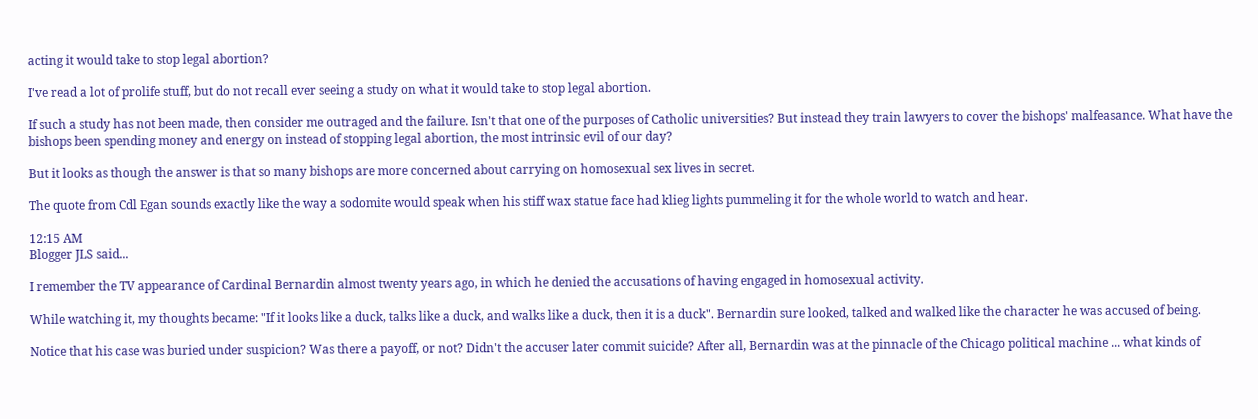acting it would take to stop legal abortion?

I've read a lot of prolife stuff, but do not recall ever seeing a study on what it would take to stop legal abortion.

If such a study has not been made, then consider me outraged and the failure. Isn't that one of the purposes of Catholic universities? But instead they train lawyers to cover the bishops' malfeasance. What have the bishops been spending money and energy on instead of stopping legal abortion, the most intrinsic evil of our day?

But it looks as though the answer is that so many bishops are more concerned about carrying on homosexual sex lives in secret.

The quote from Cdl Egan sounds exactly like the way a sodomite would speak when his stiff wax statue face had klieg lights pummeling it for the whole world to watch and hear.

12:15 AM
Blogger JLS said...

I remember the TV appearance of Cardinal Bernardin almost twenty years ago, in which he denied the accusations of having engaged in homosexual activity.

While watching it, my thoughts became: "If it looks like a duck, talks like a duck, and walks like a duck, then it is a duck". Bernardin sure looked, talked and walked like the character he was accused of being.

Notice that his case was buried under suspicion? Was there a payoff, or not? Didn't the accuser later commit suicide? After all, Bernardin was at the pinnacle of the Chicago political machine ... what kinds of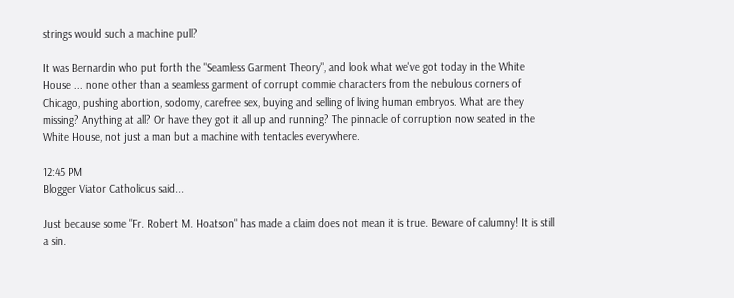strings would such a machine pull?

It was Bernardin who put forth the "Seamless Garment Theory", and look what we've got today in the White House ... none other than a seamless garment of corrupt commie characters from the nebulous corners of Chicago, pushing abortion, sodomy, carefree sex, buying and selling of living human embryos. What are they missing? Anything at all? Or have they got it all up and running? The pinnacle of corruption now seated in the White House, not just a man but a machine with tentacles everywhere.

12:45 PM
Blogger Viator Catholicus said...

Just because some "Fr. Robert M. Hoatson" has made a claim does not mean it is true. Beware of calumny! It is still a sin.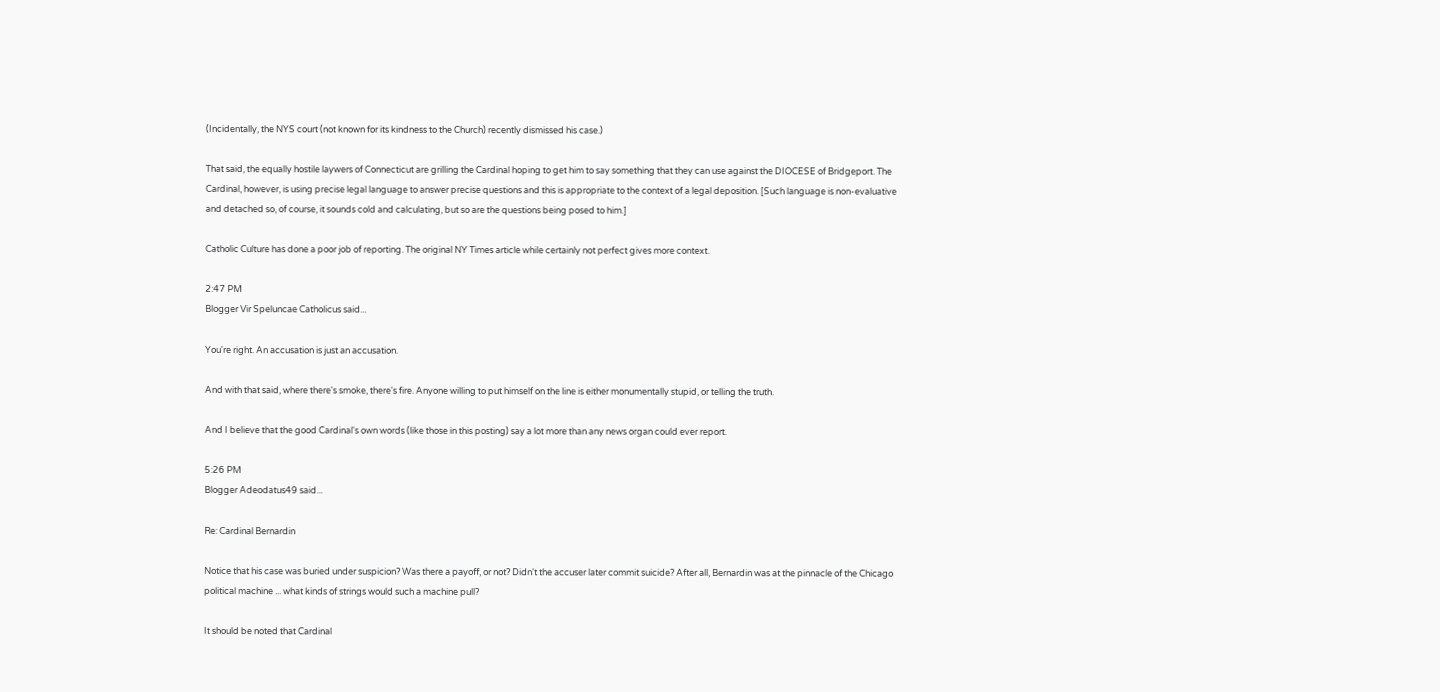(Incidentally, the NYS court (not known for its kindness to the Church) recently dismissed his case.)

That said, the equally hostile laywers of Connecticut are grilling the Cardinal hoping to get him to say something that they can use against the DIOCESE of Bridgeport. The Cardinal, however, is using precise legal language to answer precise questions and this is appropriate to the context of a legal deposition. [Such language is non-evaluative and detached so, of course, it sounds cold and calculating, but so are the questions being posed to him.]

Catholic Culture has done a poor job of reporting. The original NY Times article while certainly not perfect gives more context.

2:47 PM
Blogger Vir Speluncae Catholicus said...

You're right. An accusation is just an accusation.

And with that said, where there's smoke, there's fire. Anyone willing to put himself on the line is either monumentally stupid, or telling the truth.

And I believe that the good Cardinal's own words (like those in this posting) say a lot more than any news organ could ever report.

5:26 PM
Blogger Adeodatus49 said...

Re: Cardinal Bernardin

Notice that his case was buried under suspicion? Was there a payoff, or not? Didn't the accuser later commit suicide? After all, Bernardin was at the pinnacle of the Chicago political machine ... what kinds of strings would such a machine pull?

It should be noted that Cardinal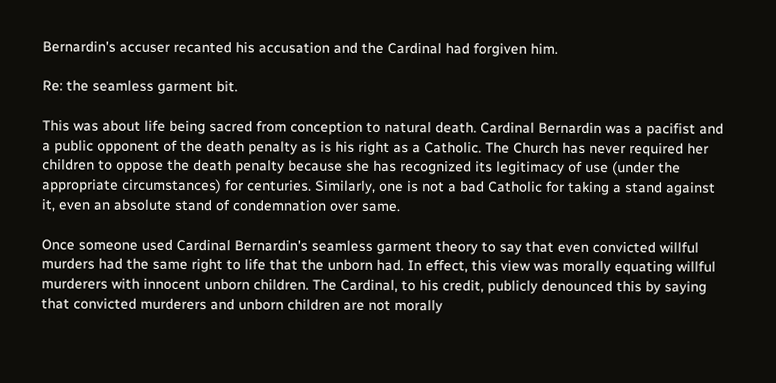Bernardin's accuser recanted his accusation and the Cardinal had forgiven him.

Re: the seamless garment bit.

This was about life being sacred from conception to natural death. Cardinal Bernardin was a pacifist and a public opponent of the death penalty as is his right as a Catholic. The Church has never required her children to oppose the death penalty because she has recognized its legitimacy of use (under the appropriate circumstances) for centuries. Similarly, one is not a bad Catholic for taking a stand against it, even an absolute stand of condemnation over same.

Once someone used Cardinal Bernardin's seamless garment theory to say that even convicted willful murders had the same right to life that the unborn had. In effect, this view was morally equating willful murderers with innocent unborn children. The Cardinal, to his credit, publicly denounced this by saying that convicted murderers and unborn children are not morally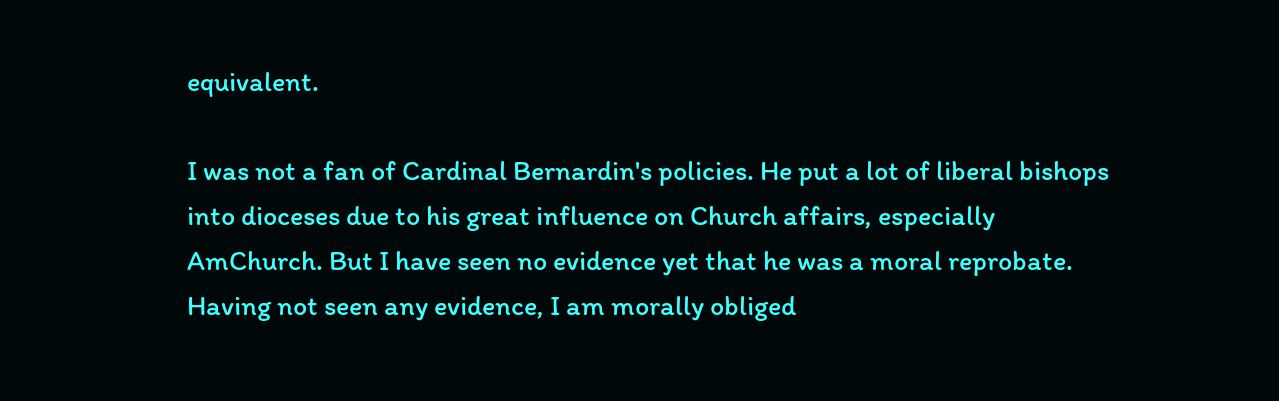equivalent.

I was not a fan of Cardinal Bernardin's policies. He put a lot of liberal bishops into dioceses due to his great influence on Church affairs, especially AmChurch. But I have seen no evidence yet that he was a moral reprobate. Having not seen any evidence, I am morally obliged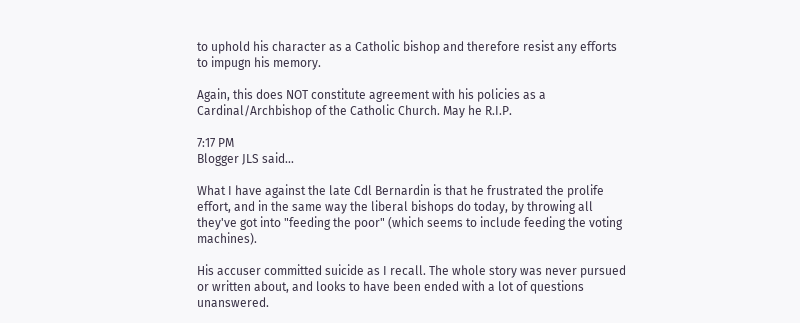to uphold his character as a Catholic bishop and therefore resist any efforts to impugn his memory.

Again, this does NOT constitute agreement with his policies as a Cardinal/Archbishop of the Catholic Church. May he R.I.P.

7:17 PM
Blogger JLS said...

What I have against the late Cdl Bernardin is that he frustrated the prolife effort, and in the same way the liberal bishops do today, by throwing all they've got into "feeding the poor" (which seems to include feeding the voting machines).

His accuser committed suicide as I recall. The whole story was never pursued or written about, and looks to have been ended with a lot of questions unanswered.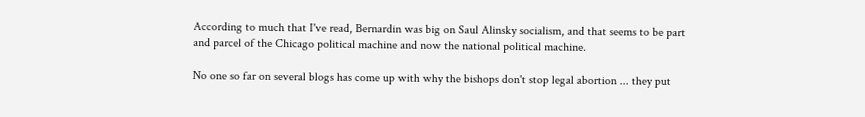According to much that I've read, Bernardin was big on Saul Alinsky socialism, and that seems to be part and parcel of the Chicago political machine and now the national political machine.

No one so far on several blogs has come up with why the bishops don't stop legal abortion ... they put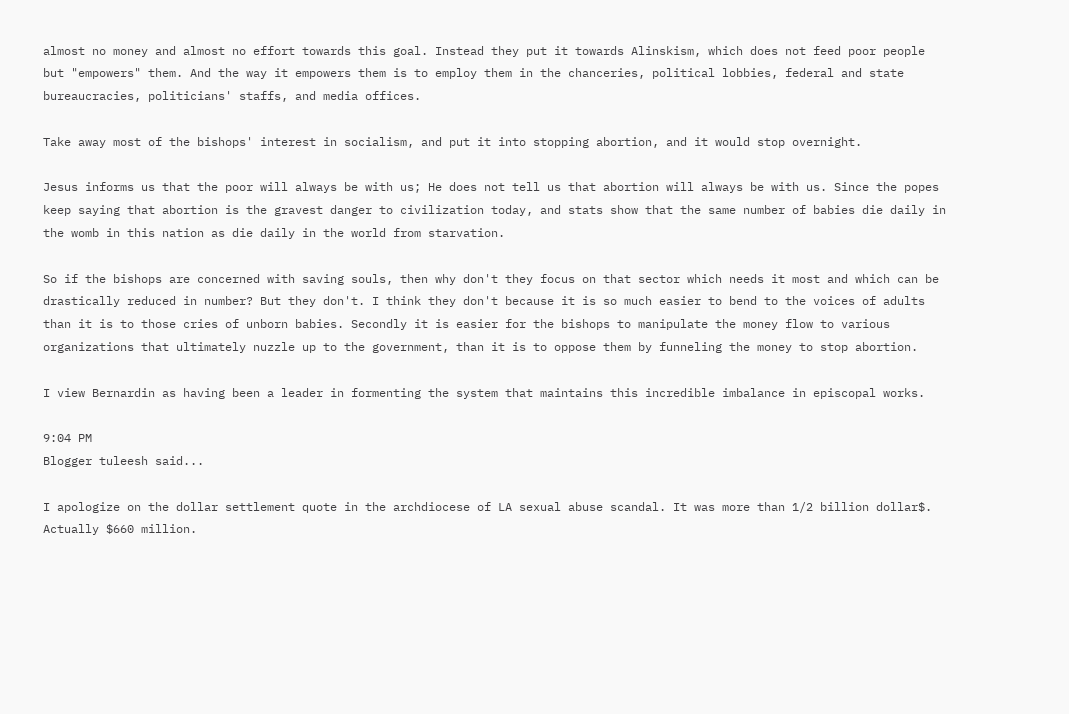almost no money and almost no effort towards this goal. Instead they put it towards Alinskism, which does not feed poor people but "empowers" them. And the way it empowers them is to employ them in the chanceries, political lobbies, federal and state bureaucracies, politicians' staffs, and media offices.

Take away most of the bishops' interest in socialism, and put it into stopping abortion, and it would stop overnight.

Jesus informs us that the poor will always be with us; He does not tell us that abortion will always be with us. Since the popes keep saying that abortion is the gravest danger to civilization today, and stats show that the same number of babies die daily in the womb in this nation as die daily in the world from starvation.

So if the bishops are concerned with saving souls, then why don't they focus on that sector which needs it most and which can be drastically reduced in number? But they don't. I think they don't because it is so much easier to bend to the voices of adults than it is to those cries of unborn babies. Secondly it is easier for the bishops to manipulate the money flow to various organizations that ultimately nuzzle up to the government, than it is to oppose them by funneling the money to stop abortion.

I view Bernardin as having been a leader in formenting the system that maintains this incredible imbalance in episcopal works.

9:04 PM
Blogger tuleesh said...

I apologize on the dollar settlement quote in the archdiocese of LA sexual abuse scandal. It was more than 1/2 billion dollar$. Actually $660 million.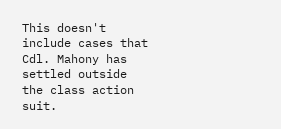This doesn't include cases that Cdl. Mahony has settled outside the class action suit.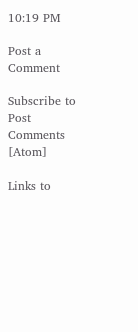10:19 PM

Post a Comment

Subscribe to Post Comments [Atom]

Links to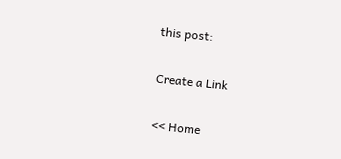this post:

Create a Link

<< Home